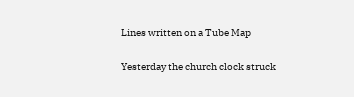Lines written on a Tube Map

Yesterday the church clock struck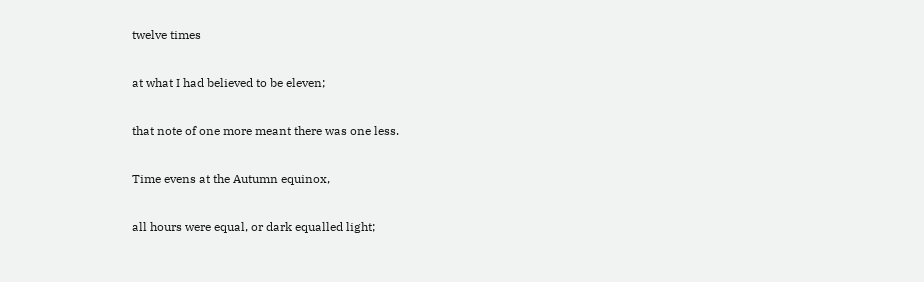twelve times

at what I had believed to be eleven;

that note of one more meant there was one less.

Time evens at the Autumn equinox,

all hours were equal, or dark equalled light;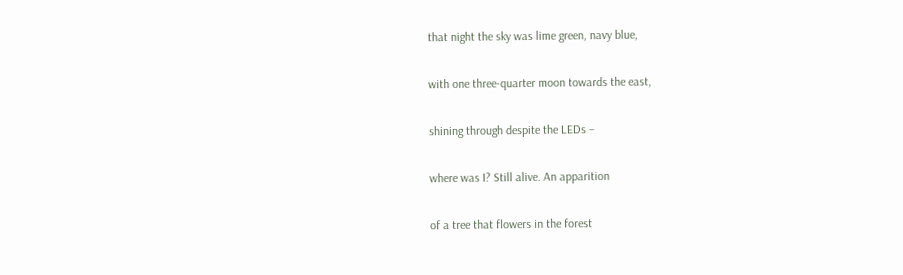that night the sky was lime green, navy blue,

with one three-quarter moon towards the east,

shining through despite the LEDs –

where was I? Still alive. An apparition

of a tree that flowers in the forest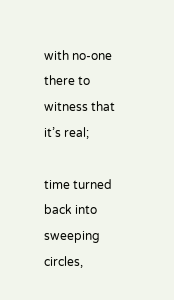with no-one there to witness that it’s real;

time turned back into sweeping circles,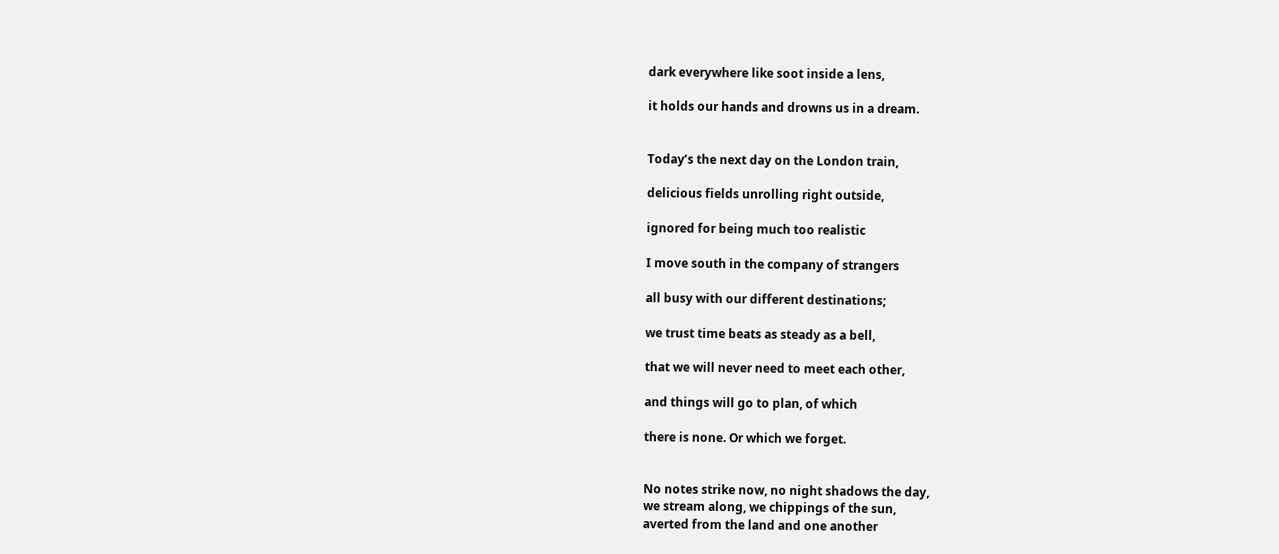dark everywhere like soot inside a lens,

it holds our hands and drowns us in a dream.


Today’s the next day on the London train,

delicious fields unrolling right outside,

ignored for being much too realistic

I move south in the company of strangers

all busy with our different destinations;

we trust time beats as steady as a bell,

that we will never need to meet each other,

and things will go to plan, of which

there is none. Or which we forget.


No notes strike now, no night shadows the day,
we stream along, we chippings of the sun,
averted from the land and one another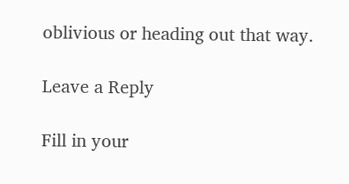oblivious or heading out that way.

Leave a Reply

Fill in your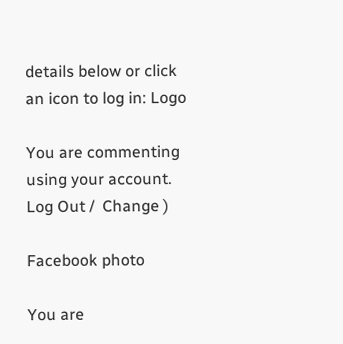details below or click an icon to log in: Logo

You are commenting using your account. Log Out /  Change )

Facebook photo

You are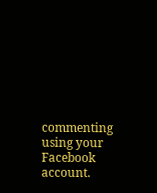commenting using your Facebook account.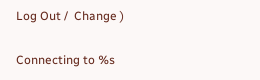Log Out /  Change )

Connecting to %s